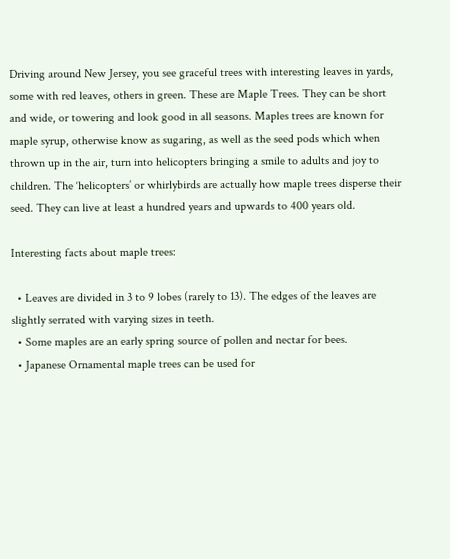Driving around New Jersey, you see graceful trees with interesting leaves in yards, some with red leaves, others in green. These are Maple Trees. They can be short and wide, or towering and look good in all seasons. Maples trees are known for maple syrup, otherwise know as sugaring, as well as the seed pods which when thrown up in the air, turn into helicopters bringing a smile to adults and joy to children. The ‘helicopters’ or whirlybirds are actually how maple trees disperse their seed. They can live at least a hundred years and upwards to 400 years old.

Interesting facts about maple trees:

  • Leaves are divided in 3 to 9 lobes (rarely to 13). The edges of the leaves are slightly serrated with varying sizes in teeth.
  • Some maples are an early spring source of pollen and nectar for bees.
  • Japanese Ornamental maple trees can be used for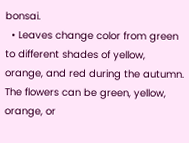bonsai.
  • Leaves change color from green to different shades of yellow, orange, and red during the autumn. The flowers can be green, yellow, orange, or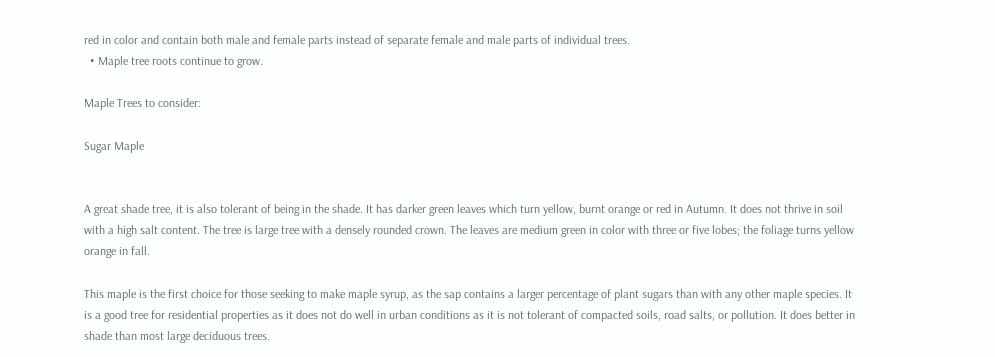red in color and contain both male and female parts instead of separate female and male parts of individual trees.
  • Maple tree roots continue to grow.

Maple Trees to consider:

Sugar Maple


A great shade tree, it is also tolerant of being in the shade. It has darker green leaves which turn yellow, burnt orange or red in Autumn. It does not thrive in soil with a high salt content. The tree is large tree with a densely rounded crown. The leaves are medium green in color with three or five lobes; the foliage turns yellow orange in fall.

This maple is the first choice for those seeking to make maple syrup, as the sap contains a larger percentage of plant sugars than with any other maple species. It is a good tree for residential properties as it does not do well in urban conditions as it is not tolerant of compacted soils, road salts, or pollution. It does better in shade than most large deciduous trees.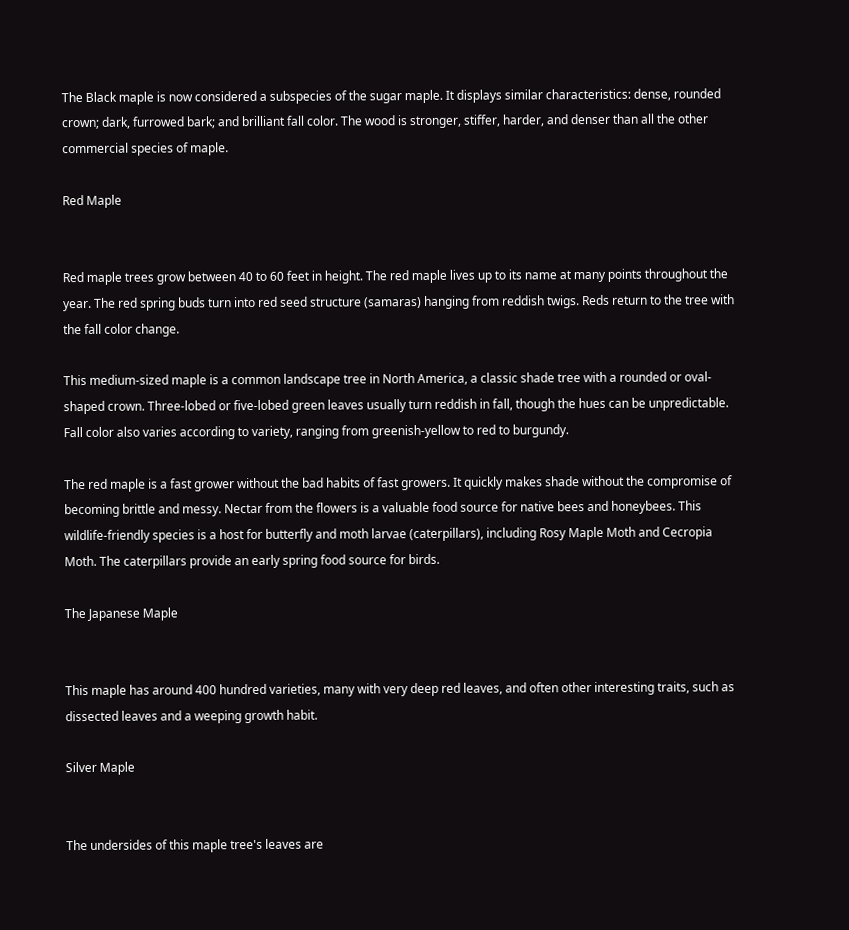The Black maple is now considered a subspecies of the sugar maple. It displays similar characteristics: dense, rounded crown; dark, furrowed bark; and brilliant fall color. The wood is stronger, stiffer, harder, and denser than all the other commercial species of maple.

Red Maple


Red maple trees grow between 40 to 60 feet in height. The red maple lives up to its name at many points throughout the year. The red spring buds turn into red seed structure (samaras) hanging from reddish twigs. Reds return to the tree with the fall color change.

This medium-sized maple is a common landscape tree in North America, a classic shade tree with a rounded or oval-shaped crown. Three-lobed or five-lobed green leaves usually turn reddish in fall, though the hues can be unpredictable. Fall color also varies according to variety, ranging from greenish-yellow to red to burgundy.

The red maple is a fast grower without the bad habits of fast growers. It quickly makes shade without the compromise of becoming brittle and messy. Nectar from the flowers is a valuable food source for native bees and honeybees. This wildlife-friendly species is a host for butterfly and moth larvae (caterpillars), including Rosy Maple Moth and Cecropia Moth. The caterpillars provide an early spring food source for birds.

The Japanese Maple


This maple has around 400 hundred varieties, many with very deep red leaves, and often other interesting traits, such as dissected leaves and a weeping growth habit.

Silver Maple


The undersides of this maple tree's leaves are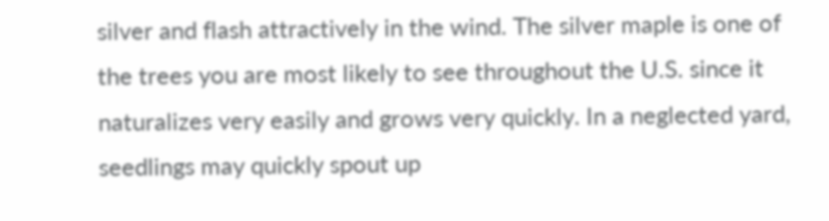silver and flash attractively in the wind. The silver maple is one of the trees you are most likely to see throughout the U.S. since it naturalizes very easily and grows very quickly. In a neglected yard, seedlings may quickly spout up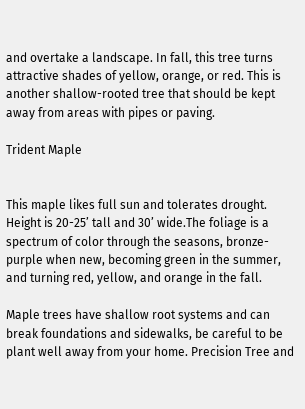and overtake a landscape. In fall, this tree turns attractive shades of yellow, orange, or red. This is another shallow-rooted tree that should be kept away from areas with pipes or paving.

Trident Maple


This maple likes full sun and tolerates drought. Height is 20-25’ tall and 30’ wide.The foliage is a spectrum of color through the seasons, bronze-purple when new, becoming green in the summer, and turning red, yellow, and orange in the fall.

Maple trees have shallow root systems and can break foundations and sidewalks, be careful to be plant well away from your home. Precision Tree and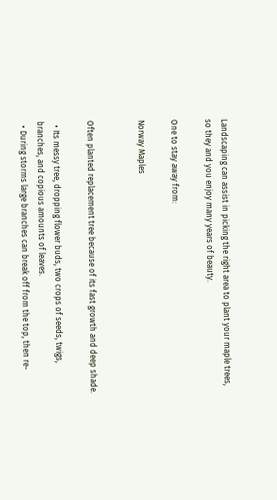Landscaping can assist in picking the right area to plant your maple trees, so they and you enjoy many years of beauty.

One to stay away from:

Norway Maples


Often planted replacement tree because of its fast growth and deep shade.

  • Its messy tree, dropping flower buds, two crops of seeds, twigs, branches, and copious amounts of leaves.
  • During storms large branches can break off from the top, then re-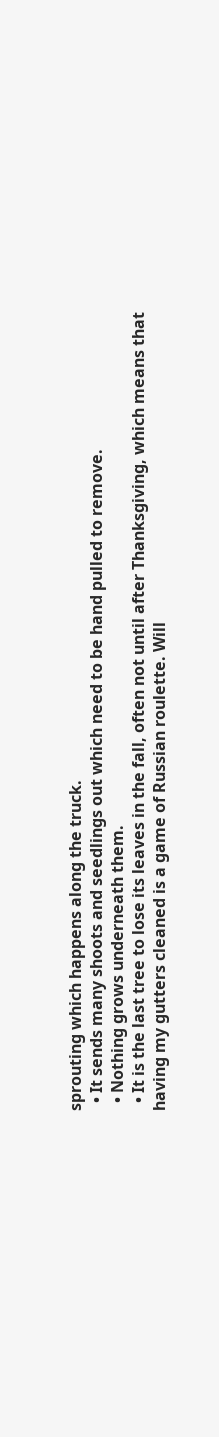sprouting which happens along the truck.
  • It sends many shoots and seedlings out which need to be hand pulled to remove.
  • Nothing grows underneath them.
  • It is the last tree to lose its leaves in the fall, often not until after Thanksgiving, which means that having my gutters cleaned is a game of Russian roulette. Will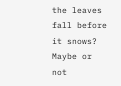the leaves fall before it snows? Maybe or not